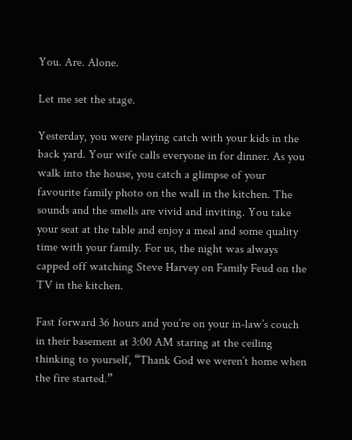You. Are. Alone.

Let me set the stage.

Yesterday, you were playing catch with your kids in the back yard. Your wife calls everyone in for dinner. As you walk into the house, you catch a glimpse of your favourite family photo on the wall in the kitchen. The sounds and the smells are vivid and inviting. You take your seat at the table and enjoy a meal and some quality time with your family. For us, the night was always capped off watching Steve Harvey on Family Feud on the TV in the kitchen.

Fast forward 36 hours and you’re on your in-law’s couch in their basement at 3:00 AM staring at the ceiling thinking to yourself, “Thank God we weren’t home when the fire started.”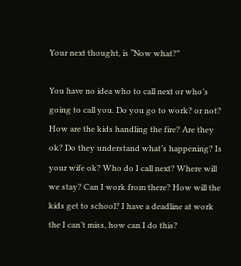Your next thought, is “Now what?”

You have no idea who to call next or who’s going to call you. Do you go to work? or not? How are the kids handling the fire? Are they ok? Do they understand what’s happening? Is your wife ok? Who do I call next? Where will we stay? Can I work from there? How will the kids get to school? I have a deadline at work the I can’t miss, how can I do this?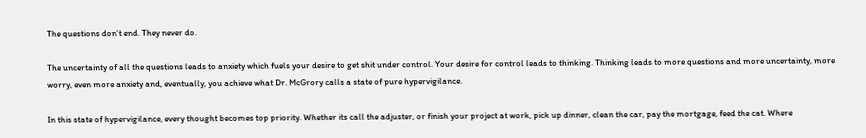The questions don’t end. They never do.

The uncertainty of all the questions leads to anxiety which fuels your desire to get shit under control. Your desire for control leads to thinking. Thinking leads to more questions and more uncertainty, more worry, even more anxiety and, eventually, you achieve what Dr. McGrory calls a state of pure hypervigilance.

In this state of hypervigilance, every thought becomes top priority. Whether its call the adjuster, or finish your project at work, pick up dinner, clean the car, pay the mortgage, feed the cat. Where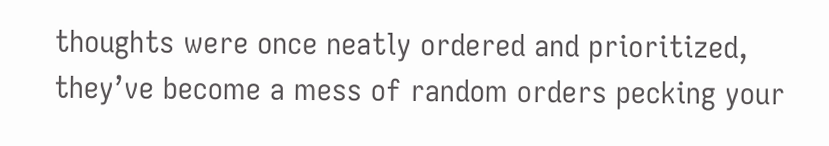thoughts were once neatly ordered and prioritized, they’ve become a mess of random orders pecking your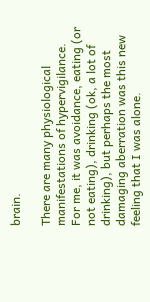brain.

There are many physiological manifestations of hypervigilance. For me, it was avoidance, eating (or not eating), drinking (ok, a lot of drinking), but perhaps the most damaging aberration was this new feeling that I was alone.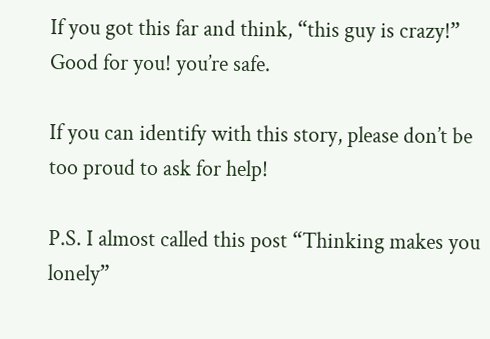If you got this far and think, “this guy is crazy!” Good for you! you’re safe.

If you can identify with this story, please don’t be too proud to ask for help!

P.S. I almost called this post “Thinking makes you lonely”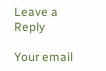Leave a Reply

Your email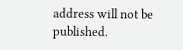address will not be published.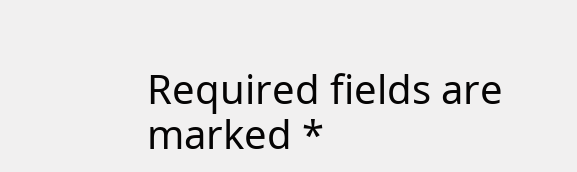Required fields are marked *